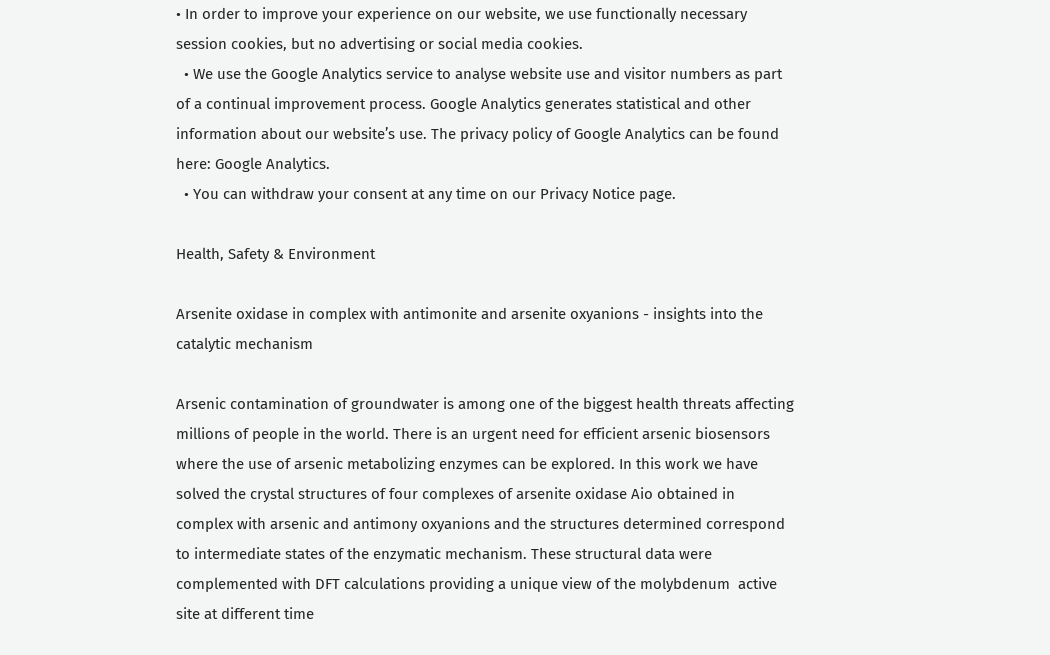• In order to improve your experience on our website, we use functionally necessary session cookies, but no advertising or social media cookies.
  • We use the Google Analytics service to analyse website use and visitor numbers as part of a continual improvement process. Google Analytics generates statistical and other information about our website’s use. The privacy policy of Google Analytics can be found here: Google Analytics.
  • You can withdraw your consent at any time on our Privacy Notice page.

Health, Safety & Environment

Arsenite oxidase in complex with antimonite and arsenite oxyanions - insights into the catalytic mechanism

Arsenic contamination of groundwater is among one of the biggest health threats affecting millions of people in the world. There is an urgent need for efficient arsenic biosensors where the use of arsenic metabolizing enzymes can be explored. In this work we have solved the crystal structures of four complexes of arsenite oxidase Aio obtained in complex with arsenic and antimony oxyanions and the structures determined correspond to intermediate states of the enzymatic mechanism. These structural data were complemented with DFT calculations providing a unique view of the molybdenum  active site at different time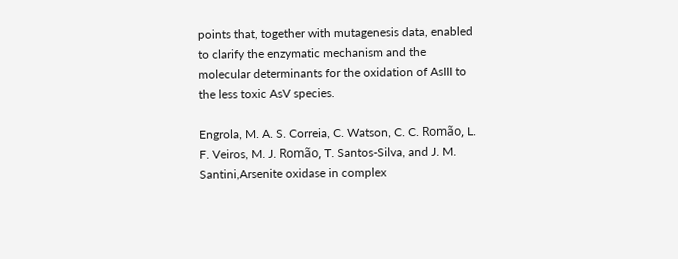points that, together with mutagenesis data, enabled to clarify the enzymatic mechanism and the molecular determinants for the oxidation of AsIII to the less toxic AsV species.

Engrola, M. A. S. Correia, C. Watson, C. C. Romão, L. F. Veiros, M. J. Romão, T. Santos-Silva, and J. M. Santini,Arsenite oxidase in complex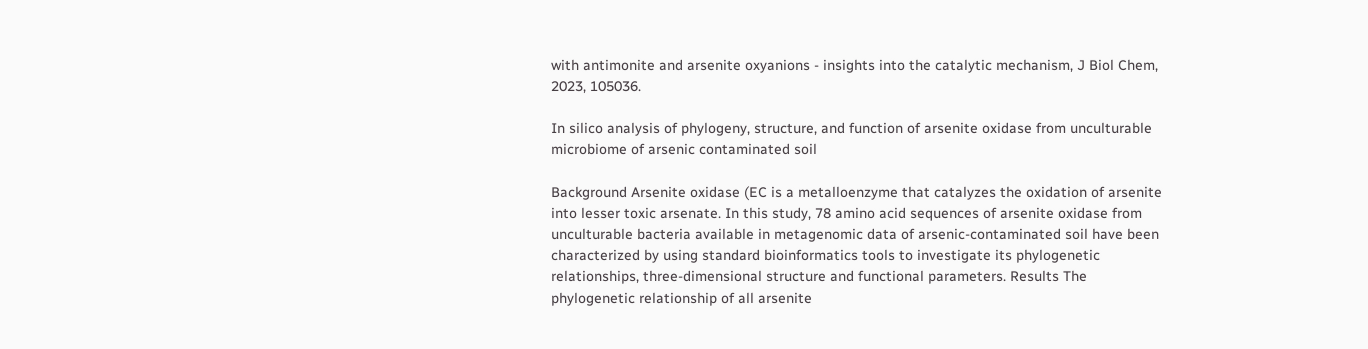with antimonite and arsenite oxyanions - insights into the catalytic mechanism, J Biol Chem, 2023, 105036.

In silico analysis of phylogeny, structure, and function of arsenite oxidase from unculturable microbiome of arsenic contaminated soil

Background Arsenite oxidase (EC is a metalloenzyme that catalyzes the oxidation of arsenite into lesser toxic arsenate. In this study, 78 amino acid sequences of arsenite oxidase from unculturable bacteria available in metagenomic data of arsenic-contaminated soil have been characterized by using standard bioinformatics tools to investigate its phylogenetic relationships, three-dimensional structure and functional parameters. Results The phylogenetic relationship of all arsenite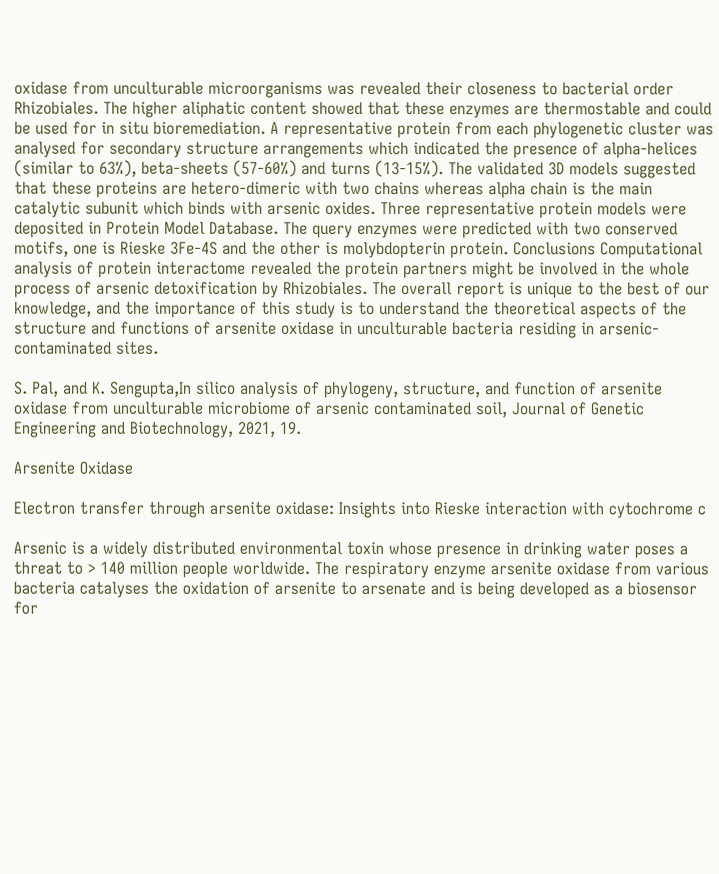oxidase from unculturable microorganisms was revealed their closeness to bacterial order Rhizobiales. The higher aliphatic content showed that these enzymes are thermostable and could be used for in situ bioremediation. A representative protein from each phylogenetic cluster was analysed for secondary structure arrangements which indicated the presence of alpha-helices (similar to 63%), beta-sheets (57-60%) and turns (13-15%). The validated 3D models suggested that these proteins are hetero-dimeric with two chains whereas alpha chain is the main catalytic subunit which binds with arsenic oxides. Three representative protein models were deposited in Protein Model Database. The query enzymes were predicted with two conserved motifs, one is Rieske 3Fe-4S and the other is molybdopterin protein. Conclusions Computational analysis of protein interactome revealed the protein partners might be involved in the whole process of arsenic detoxification by Rhizobiales. The overall report is unique to the best of our knowledge, and the importance of this study is to understand the theoretical aspects of the structure and functions of arsenite oxidase in unculturable bacteria residing in arsenic-contaminated sites.

S. Pal, and K. Sengupta,In silico analysis of phylogeny, structure, and function of arsenite oxidase from unculturable microbiome of arsenic contaminated soil, Journal of Genetic Engineering and Biotechnology, 2021, 19.

Arsenite Oxidase

Electron transfer through arsenite oxidase: Insights into Rieske interaction with cytochrome c

Arsenic is a widely distributed environmental toxin whose presence in drinking water poses a threat to > 140 million people worldwide. The respiratory enzyme arsenite oxidase from various bacteria catalyses the oxidation of arsenite to arsenate and is being developed as a biosensor for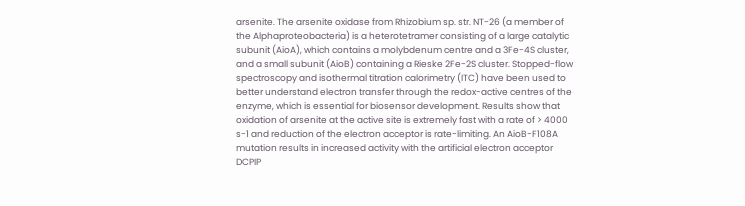arsenite. The arsenite oxidase from Rhizobium sp. str. NT-26 (a member of the Alphaproteobacteria) is a heterotetramer consisting of a large catalytic subunit (AioA), which contains a molybdenum centre and a 3Fe-4S cluster, and a small subunit (AioB) containing a Rieske 2Fe-2S cluster. Stopped-flow spectroscopy and isothermal titration calorimetry (ITC) have been used to better understand electron transfer through the redox-active centres of the enzyme, which is essential for biosensor development. Results show that oxidation of arsenite at the active site is extremely fast with a rate of > 4000 s-1 and reduction of the electron acceptor is rate-limiting. An AioB-F108A mutation results in increased activity with the artificial electron acceptor DCPIP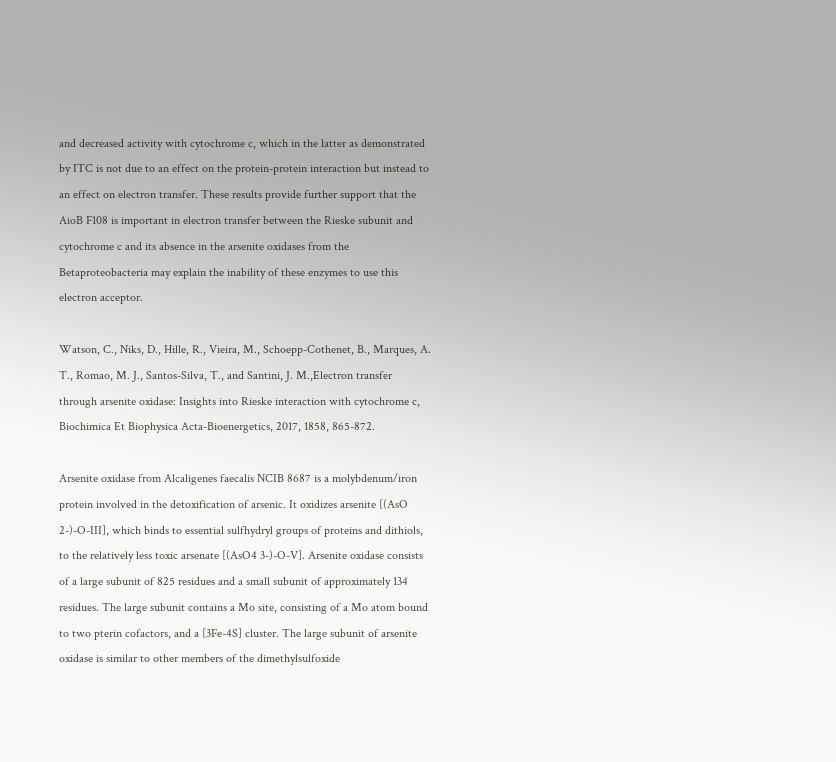and decreased activity with cytochrome c, which in the latter as demonstrated by ITC is not due to an effect on the protein-protein interaction but instead to an effect on electron transfer. These results provide further support that the AioB F108 is important in electron transfer between the Rieske subunit and cytochrome c and its absence in the arsenite oxidases from the Betaproteobacteria may explain the inability of these enzymes to use this electron acceptor.

Watson, C., Niks, D., Hille, R., Vieira, M., Schoepp-Cothenet, B., Marques, A. T., Romao, M. J., Santos-Silva, T., and Santini, J. M.,Electron transfer through arsenite oxidase: Insights into Rieske interaction with cytochrome c, Biochimica Et Biophysica Acta-Bioenergetics, 2017, 1858, 865-872.

Arsenite oxidase from Alcaligenes faecalis NCIB 8687 is a molybdenum/iron protein involved in the detoxification of arsenic. It oxidizes arsenite [(AsO 2-)-O-III], which binds to essential sulfhydryl groups of proteins and dithiols, to the relatively less toxic arsenate [(AsO4 3-)-O-V]. Arsenite oxidase consists of a large subunit of 825 residues and a small subunit of approximately 134 residues. The large subunit contains a Mo site, consisting of a Mo atom bound to two pterin cofactors, and a [3Fe-4S] cluster. The large subunit of arsenite oxidase is similar to other members of the dimethylsulfoxide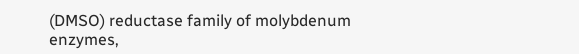(DMSO) reductase family of molybdenum enzymes,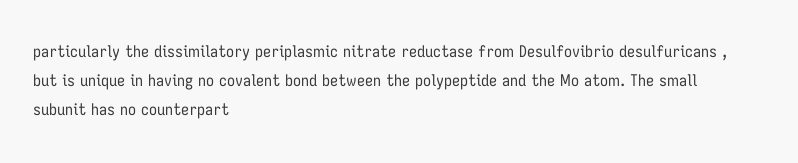particularly the dissimilatory periplasmic nitrate reductase from Desulfovibrio desulfuricans , but is unique in having no covalent bond between the polypeptide and the Mo atom. The small subunit has no counterpart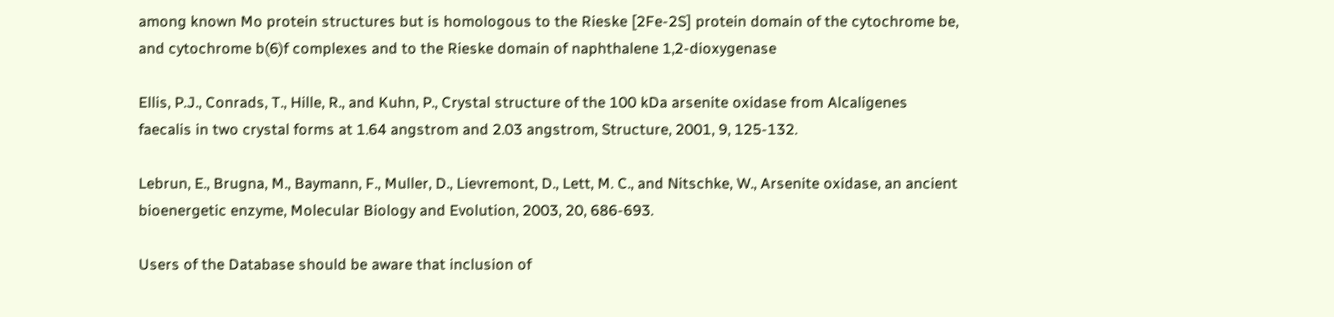among known Mo protein structures but is homologous to the Rieske [2Fe-2S] protein domain of the cytochrome be, and cytochrome b(6)f complexes and to the Rieske domain of naphthalene 1,2-dioxygenase

Ellis, P.J., Conrads, T., Hille, R., and Kuhn, P., Crystal structure of the 100 kDa arsenite oxidase from Alcaligenes faecalis in two crystal forms at 1.64 angstrom and 2.03 angstrom, Structure, 2001, 9, 125-132.

Lebrun, E., Brugna, M., Baymann, F., Muller, D., Lievremont, D., Lett, M. C., and Nitschke, W., Arsenite oxidase, an ancient bioenergetic enzyme, Molecular Biology and Evolution, 2003, 20, 686-693.

Users of the Database should be aware that inclusion of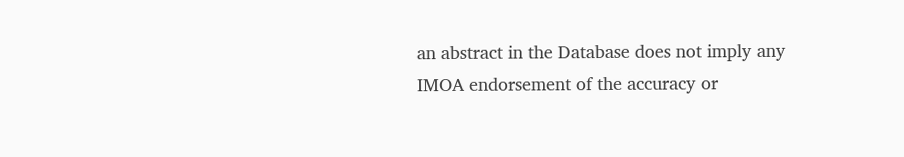an abstract in the Database does not imply any IMOA endorsement of the accuracy or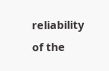reliability of the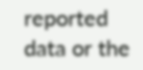reported data or the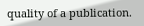quality of a publication.